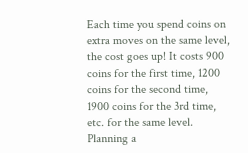Each time you spend coins on extra moves on the same level, the cost goes up! It costs 900 coins for the first time, 1200 coins for the second time, 1900 coins for the 3rd time, etc. for the same level.
Planning a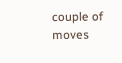couple of moves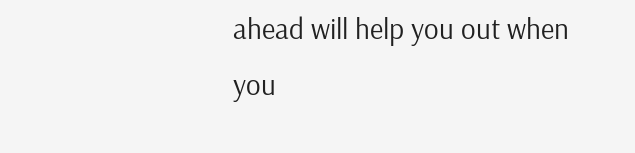ahead will help you out when you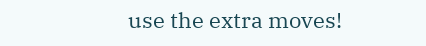use the extra moves!